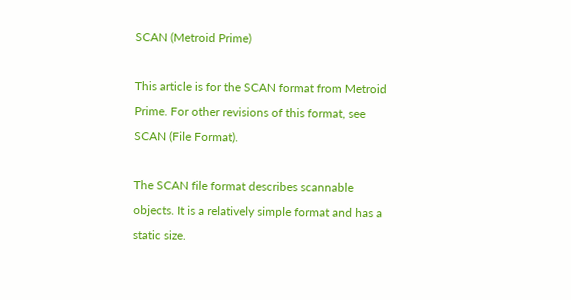SCAN (Metroid Prime)

This article is for the SCAN format from Metroid Prime. For other revisions of this format, see SCAN (File Format).

The SCAN file format describes scannable objects. It is a relatively simple format and has a static size.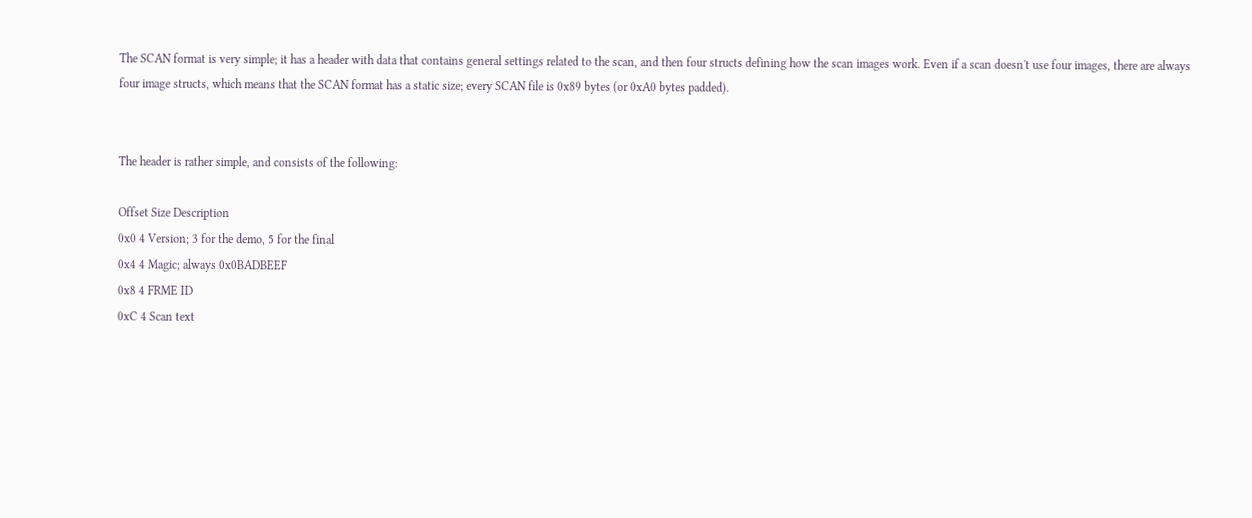The SCAN format is very simple; it has a header with data that contains general settings related to the scan, and then four structs defining how the scan images work. Even if a scan doesn't use four images, there are always four image structs, which means that the SCAN format has a static size; every SCAN file is 0x89 bytes (or 0xA0 bytes padded).


The header is rather simple, and consists of the following:

Offset Size Description
0x0 4 Version; 3 for the demo, 5 for the final
0x4 4 Magic; always 0x0BADBEEF
0x8 4 FRME ID
0xC 4 Scan text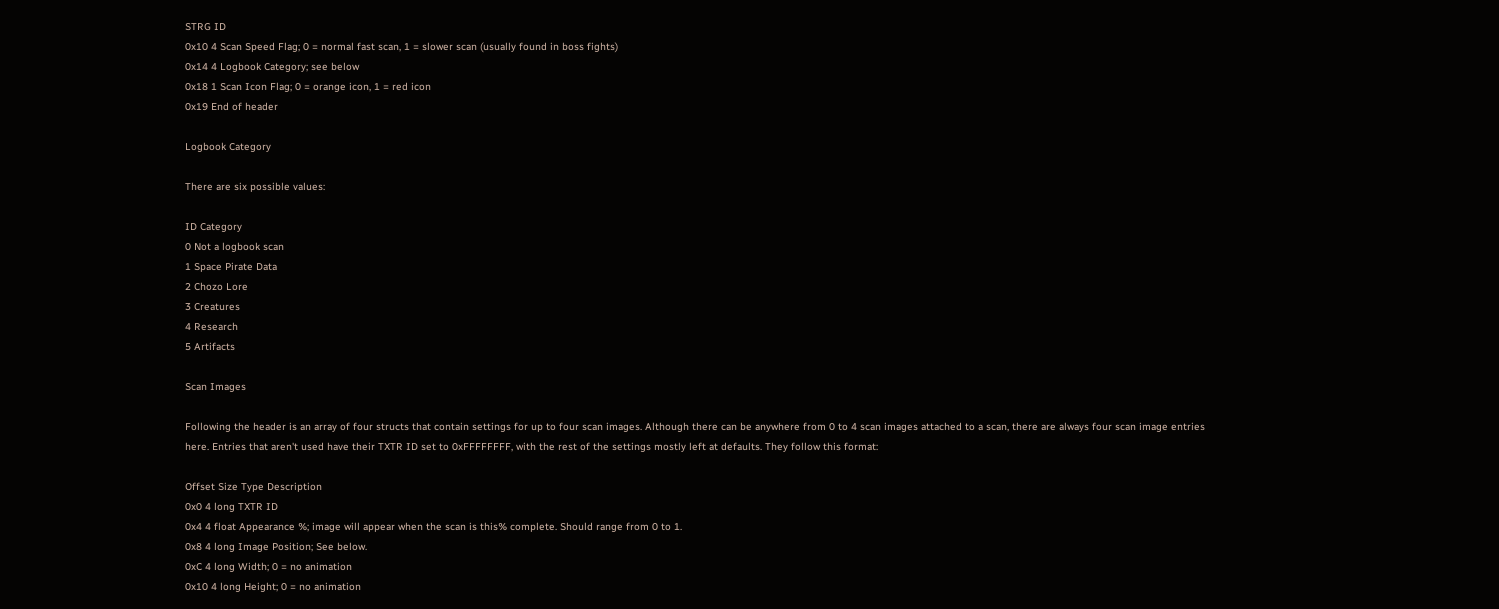STRG ID
0x10 4 Scan Speed Flag; 0 = normal fast scan, 1 = slower scan (usually found in boss fights)
0x14 4 Logbook Category; see below
0x18 1 Scan Icon Flag; 0 = orange icon, 1 = red icon
0x19 End of header

Logbook Category

There are six possible values:

ID Category
0 Not a logbook scan
1 Space Pirate Data
2 Chozo Lore
3 Creatures
4 Research
5 Artifacts

Scan Images

Following the header is an array of four structs that contain settings for up to four scan images. Although there can be anywhere from 0 to 4 scan images attached to a scan, there are always four scan image entries here. Entries that aren't used have their TXTR ID set to 0xFFFFFFFF, with the rest of the settings mostly left at defaults. They follow this format:

Offset Size Type Description
0x0 4 long TXTR ID
0x4 4 float Appearance %; image will appear when the scan is this% complete. Should range from 0 to 1.
0x8 4 long Image Position; See below.
0xC 4 long Width; 0 = no animation
0x10 4 long Height; 0 = no animation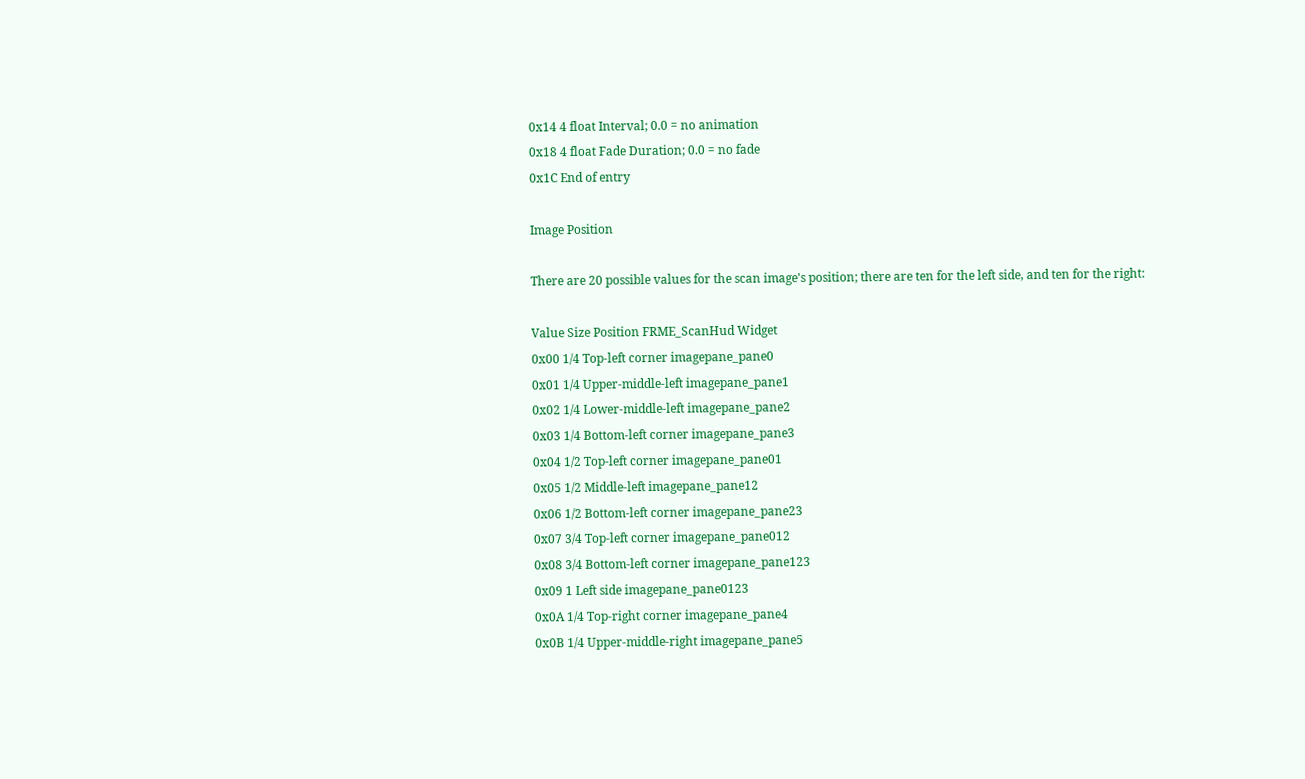0x14 4 float Interval; 0.0 = no animation
0x18 4 float Fade Duration; 0.0 = no fade
0x1C End of entry

Image Position

There are 20 possible values for the scan image's position; there are ten for the left side, and ten for the right:

Value Size Position FRME_ScanHud Widget
0x00 1/4 Top-left corner imagepane_pane0
0x01 1/4 Upper-middle-left imagepane_pane1
0x02 1/4 Lower-middle-left imagepane_pane2
0x03 1/4 Bottom-left corner imagepane_pane3
0x04 1/2 Top-left corner imagepane_pane01
0x05 1/2 Middle-left imagepane_pane12
0x06 1/2 Bottom-left corner imagepane_pane23
0x07 3/4 Top-left corner imagepane_pane012
0x08 3/4 Bottom-left corner imagepane_pane123
0x09 1 Left side imagepane_pane0123
0x0A 1/4 Top-right corner imagepane_pane4
0x0B 1/4 Upper-middle-right imagepane_pane5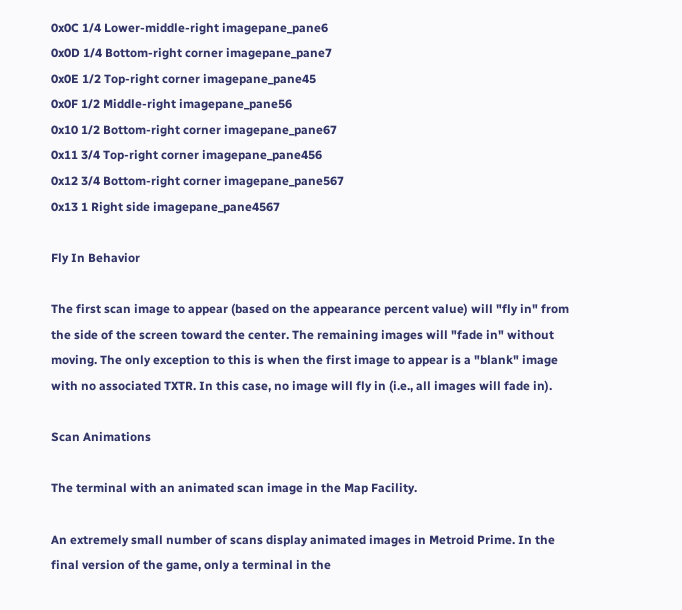0x0C 1/4 Lower-middle-right imagepane_pane6
0x0D 1/4 Bottom-right corner imagepane_pane7
0x0E 1/2 Top-right corner imagepane_pane45
0x0F 1/2 Middle-right imagepane_pane56
0x10 1/2 Bottom-right corner imagepane_pane67
0x11 3/4 Top-right corner imagepane_pane456
0x12 3/4 Bottom-right corner imagepane_pane567
0x13 1 Right side imagepane_pane4567

Fly In Behavior

The first scan image to appear (based on the appearance percent value) will "fly in" from the side of the screen toward the center. The remaining images will "fade in" without moving. The only exception to this is when the first image to appear is a "blank" image with no associated TXTR. In this case, no image will fly in (i.e., all images will fade in).

Scan Animations

The terminal with an animated scan image in the Map Facility.

An extremely small number of scans display animated images in Metroid Prime. In the final version of the game, only a terminal in the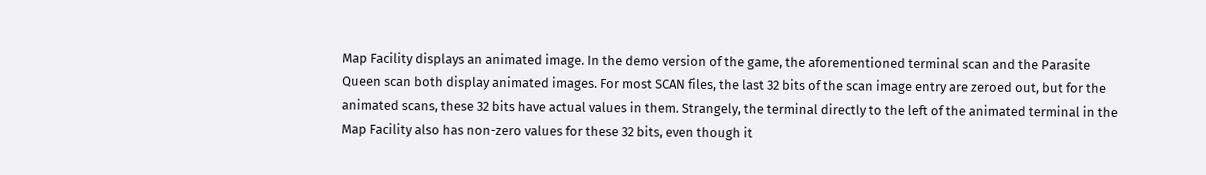Map Facility displays an animated image. In the demo version of the game, the aforementioned terminal scan and the Parasite Queen scan both display animated images. For most SCAN files, the last 32 bits of the scan image entry are zeroed out, but for the animated scans, these 32 bits have actual values in them. Strangely, the terminal directly to the left of the animated terminal in the Map Facility also has non-zero values for these 32 bits, even though it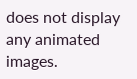does not display any animated images.